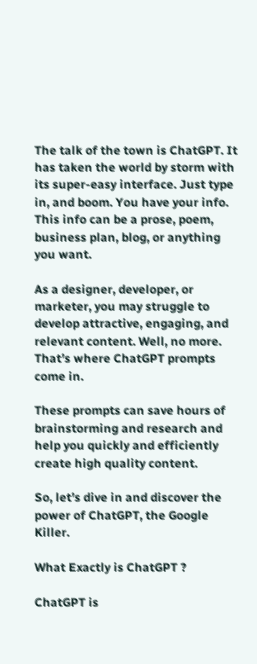The talk of the town is ChatGPT. It has taken the world by storm with its super-easy interface. Just type in, and boom. You have your info. This info can be a prose, poem, business plan, blog, or anything you want.

As a designer, developer, or marketer, you may struggle to develop attractive, engaging, and relevant content. Well, no more. That’s where ChatGPT prompts come in.

These prompts can save hours of brainstorming and research and help you quickly and efficiently create high quality content.

So, let’s dive in and discover the power of ChatGPT, the Google Killer.

What Exactly is ChatGPT ?

ChatGPT is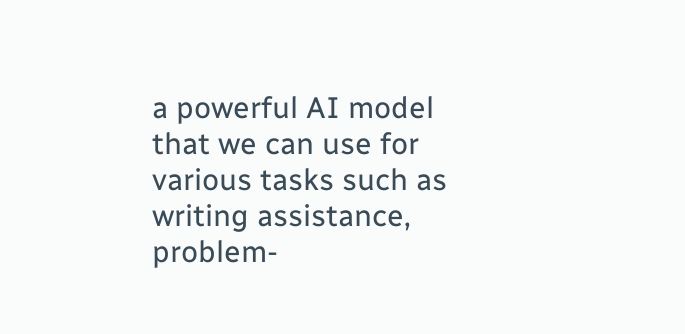a powerful AI model that we can use for various tasks such as writing assistance, problem-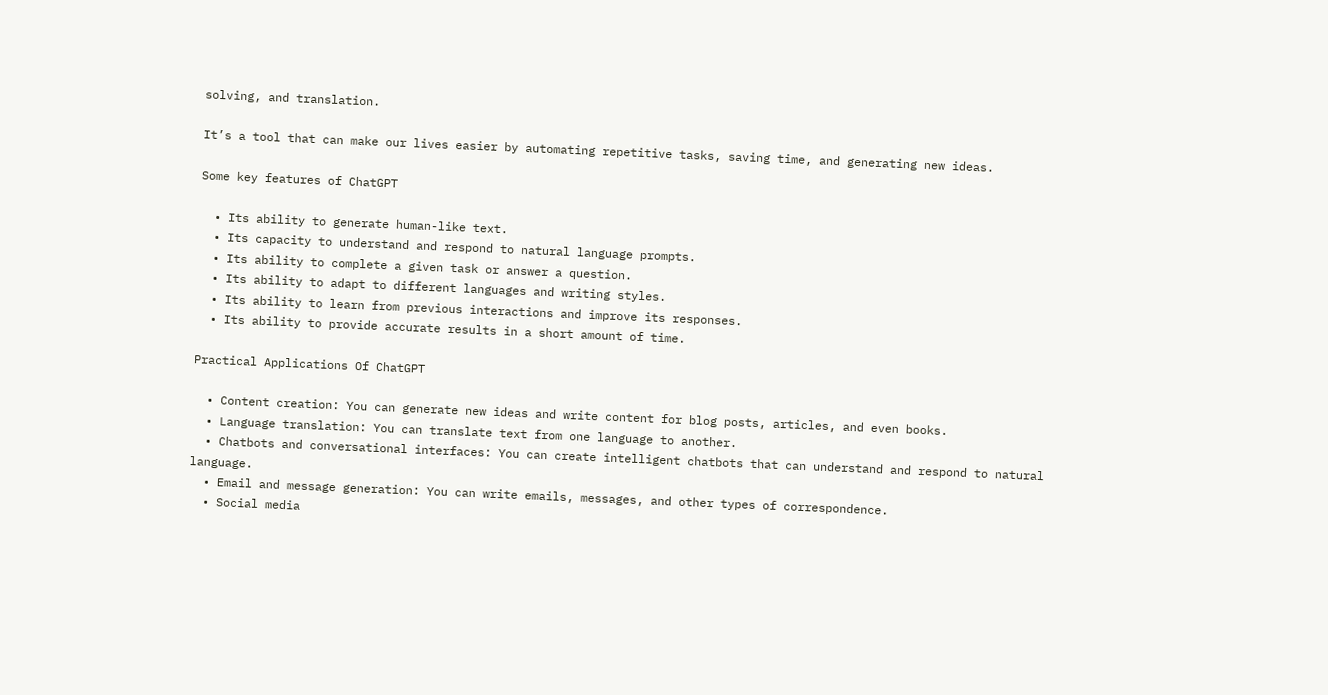solving, and translation.

It’s a tool that can make our lives easier by automating repetitive tasks, saving time, and generating new ideas.

Some key features of ChatGPT

  • Its ability to generate human-like text.
  • Its capacity to understand and respond to natural language prompts.
  • Its ability to complete a given task or answer a question.
  • Its ability to adapt to different languages and writing styles.
  • Its ability to learn from previous interactions and improve its responses.
  • Its ability to provide accurate results in a short amount of time.

Practical Applications Of ChatGPT

  • Content creation: You can generate new ideas and write content for blog posts, articles, and even books.
  • Language translation: You can translate text from one language to another.
  • Chatbots and conversational interfaces: You can create intelligent chatbots that can understand and respond to natural language.
  • Email and message generation: You can write emails, messages, and other types of correspondence.
  • Social media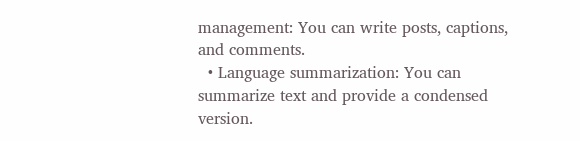management: You can write posts, captions, and comments.
  • Language summarization: You can summarize text and provide a condensed version.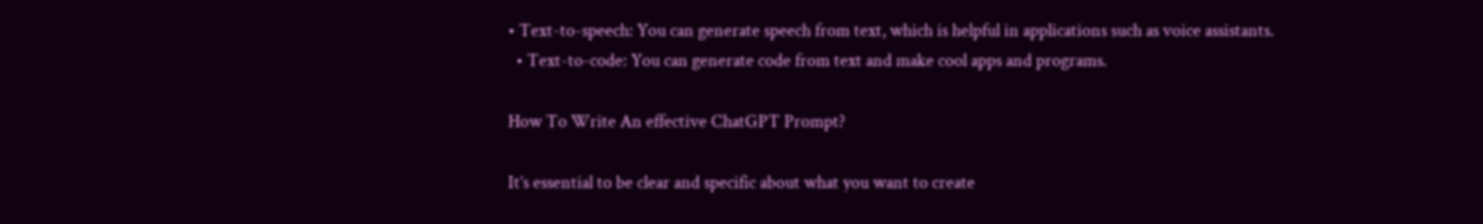• Text-to-speech: You can generate speech from text, which is helpful in applications such as voice assistants.
  • Text-to-code: You can generate code from text and make cool apps and programs.

How To Write An effective ChatGPT Prompt?

It’s essential to be clear and specific about what you want to create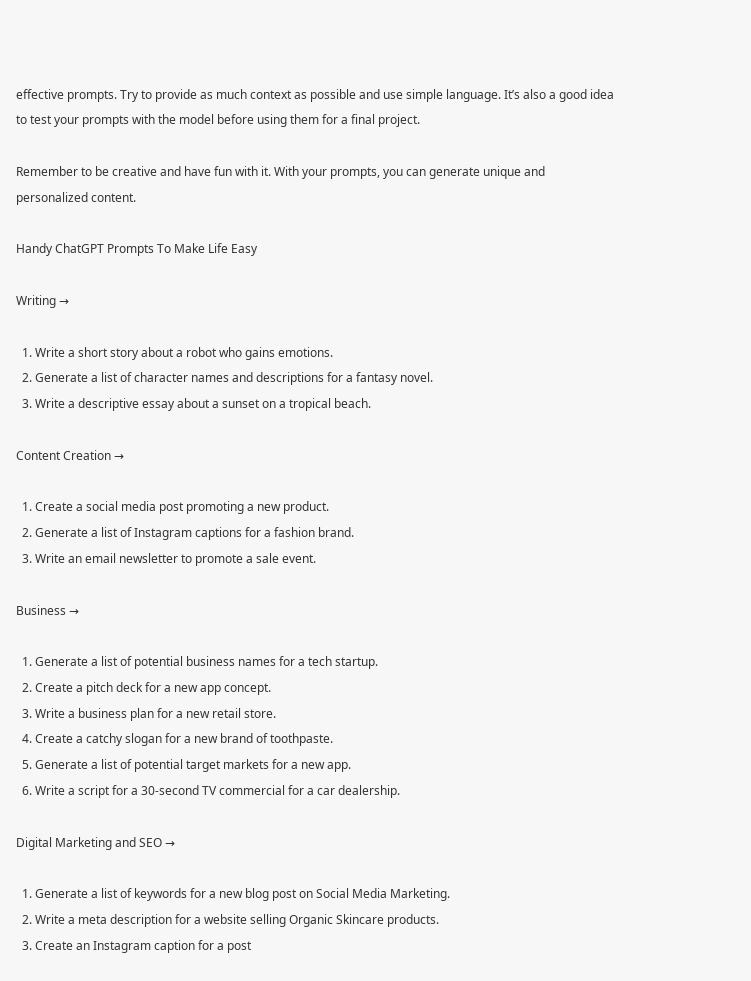effective prompts. Try to provide as much context as possible and use simple language. It’s also a good idea to test your prompts with the model before using them for a final project.

Remember to be creative and have fun with it. With your prompts, you can generate unique and personalized content.

Handy ChatGPT Prompts To Make Life Easy

Writing →

  1. Write a short story about a robot who gains emotions.
  2. Generate a list of character names and descriptions for a fantasy novel.
  3. Write a descriptive essay about a sunset on a tropical beach.

Content Creation →

  1. Create a social media post promoting a new product.
  2. Generate a list of Instagram captions for a fashion brand.
  3. Write an email newsletter to promote a sale event.

Business →

  1. Generate a list of potential business names for a tech startup.
  2. Create a pitch deck for a new app concept.
  3. Write a business plan for a new retail store.
  4. Create a catchy slogan for a new brand of toothpaste.
  5. Generate a list of potential target markets for a new app.
  6. Write a script for a 30-second TV commercial for a car dealership.

Digital Marketing and SEO →

  1. Generate a list of keywords for a new blog post on Social Media Marketing.
  2. Write a meta description for a website selling Organic Skincare products.
  3. Create an Instagram caption for a post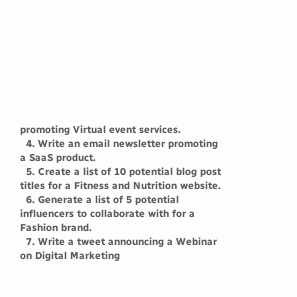promoting Virtual event services.
  4. Write an email newsletter promoting a SaaS product.
  5. Create a list of 10 potential blog post titles for a Fitness and Nutrition website.
  6. Generate a list of 5 potential influencers to collaborate with for a Fashion brand.
  7. Write a tweet announcing a Webinar on Digital Marketing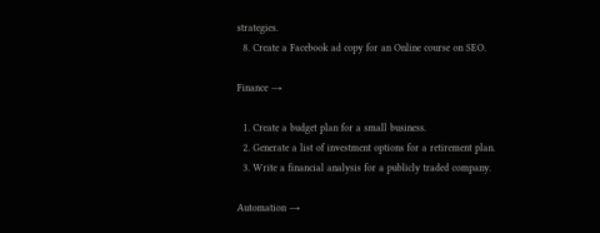strategies.
  8. Create a Facebook ad copy for an Online course on SEO.

Finance →

  1. Create a budget plan for a small business.
  2. Generate a list of investment options for a retirement plan.
  3. Write a financial analysis for a publicly traded company.

Automation →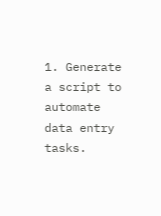1. Generate a script to automate data entry tasks.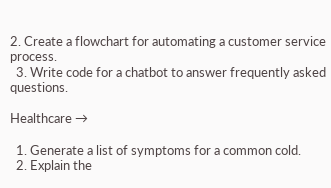2. Create a flowchart for automating a customer service process.
  3. Write code for a chatbot to answer frequently asked questions.

Healthcare →

  1. Generate a list of symptoms for a common cold.
  2. Explain the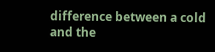difference between a cold and the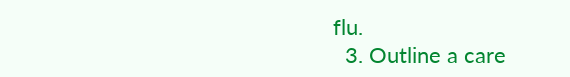flu.
  3. Outline a care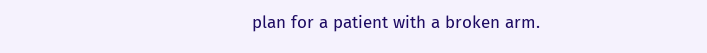plan for a patient with a broken arm.